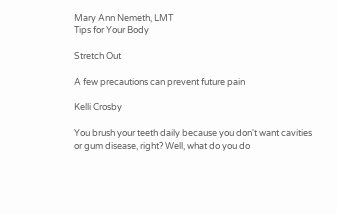Mary Ann Nemeth, LMT
Tips for Your Body

Stretch Out

A few precautions can prevent future pain

Kelli Crosby

You brush your teeth daily because you don't want cavities or gum disease, right? Well, what do you do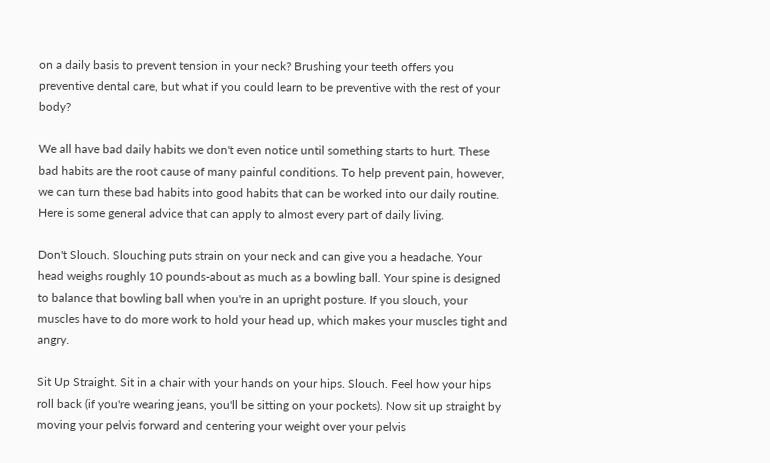on a daily basis to prevent tension in your neck? Brushing your teeth offers you preventive dental care, but what if you could learn to be preventive with the rest of your body?

We all have bad daily habits we don't even notice until something starts to hurt. These bad habits are the root cause of many painful conditions. To help prevent pain, however, we can turn these bad habits into good habits that can be worked into our daily routine. Here is some general advice that can apply to almost every part of daily living.

Don't Slouch. Slouching puts strain on your neck and can give you a headache. Your head weighs roughly 10 pounds-about as much as a bowling ball. Your spine is designed to balance that bowling ball when you're in an upright posture. If you slouch, your muscles have to do more work to hold your head up, which makes your muscles tight and angry.

Sit Up Straight. Sit in a chair with your hands on your hips. Slouch. Feel how your hips roll back (if you're wearing jeans, you'll be sitting on your pockets). Now sit up straight by moving your pelvis forward and centering your weight over your pelvis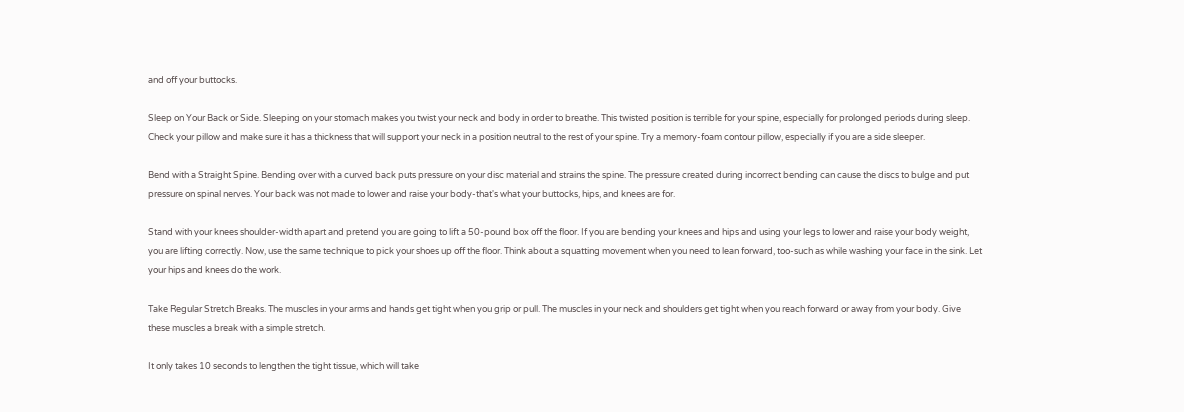and off your buttocks.

Sleep on Your Back or Side. Sleeping on your stomach makes you twist your neck and body in order to breathe. This twisted position is terrible for your spine, especially for prolonged periods during sleep. Check your pillow and make sure it has a thickness that will support your neck in a position neutral to the rest of your spine. Try a memory-foam contour pillow, especially if you are a side sleeper.

Bend with a Straight Spine. Bending over with a curved back puts pressure on your disc material and strains the spine. The pressure created during incorrect bending can cause the discs to bulge and put pressure on spinal nerves. Your back was not made to lower and raise your body-that's what your buttocks, hips, and knees are for.

Stand with your knees shoulder-width apart and pretend you are going to lift a 50-pound box off the floor. If you are bending your knees and hips and using your legs to lower and raise your body weight, you are lifting correctly. Now, use the same technique to pick your shoes up off the floor. Think about a squatting movement when you need to lean forward, too-such as while washing your face in the sink. Let your hips and knees do the work.

Take Regular Stretch Breaks. The muscles in your arms and hands get tight when you grip or pull. The muscles in your neck and shoulders get tight when you reach forward or away from your body. Give these muscles a break with a simple stretch.

It only takes 10 seconds to lengthen the tight tissue, which will take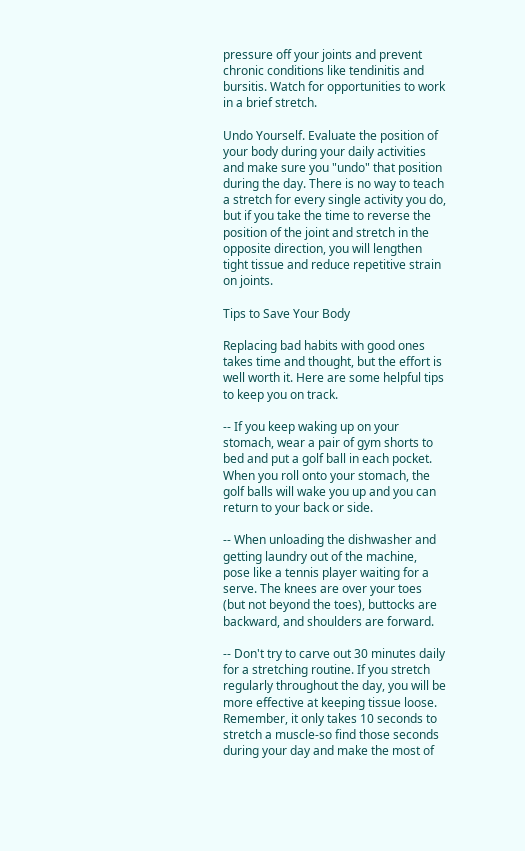pressure off your joints and prevent chronic conditions like tendinitis and bursitis. Watch for opportunities to work in a brief stretch.

Undo Yourself. Evaluate the position of your body during your daily activities and make sure you "undo" that position during the day. There is no way to teach a stretch for every single activity you do, but if you take the time to reverse the position of the joint and stretch in the opposite direction, you will lengthen tight tissue and reduce repetitive strain on joints.

Tips to Save Your Body

Replacing bad habits with good ones takes time and thought, but the effort is well worth it. Here are some helpful tips to keep you on track.

-- If you keep waking up on your stomach, wear a pair of gym shorts to bed and put a golf ball in each pocket. When you roll onto your stomach, the golf balls will wake you up and you can return to your back or side.

-- When unloading the dishwasher and getting laundry out of the machine, pose like a tennis player waiting for a serve. The knees are over your toes (but not beyond the toes), buttocks are backward, and shoulders are forward.

-- Don't try to carve out 30 minutes daily for a stretching routine. If you stretch regularly throughout the day, you will be more effective at keeping tissue loose. Remember, it only takes 10 seconds to stretch a muscle-so find those seconds during your day and make the most of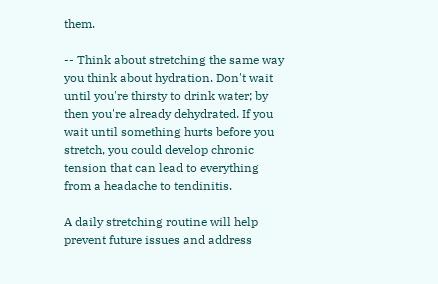them.

-- Think about stretching the same way you think about hydration. Don't wait until you're thirsty to drink water; by then you're already dehydrated. If you wait until something hurts before you stretch, you could develop chronic tension that can lead to everything from a headache to tendinitis.

A daily stretching routine will help prevent future issues and address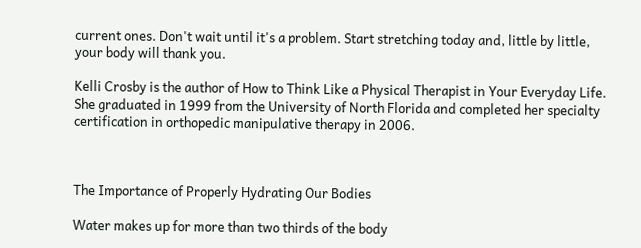current ones. Don't wait until it's a problem. Start stretching today and, little by little, your body will thank you.

Kelli Crosby is the author of How to Think Like a Physical Therapist in Your Everyday Life. She graduated in 1999 from the University of North Florida and completed her specialty certification in orthopedic manipulative therapy in 2006.



The Importance of Properly Hydrating Our Bodies

Water makes up for more than two thirds of the body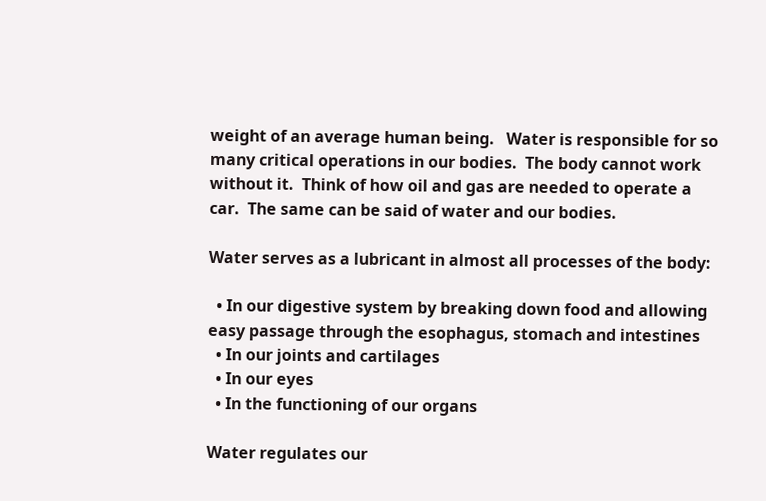weight of an average human being.   Water is responsible for so many critical operations in our bodies.  The body cannot work without it.  Think of how oil and gas are needed to operate a car.  The same can be said of water and our bodies.

Water serves as a lubricant in almost all processes of the body:

  • In our digestive system by breaking down food and allowing easy passage through the esophagus, stomach and intestines
  • In our joints and cartilages
  • In our eyes
  • In the functioning of our organs

Water regulates our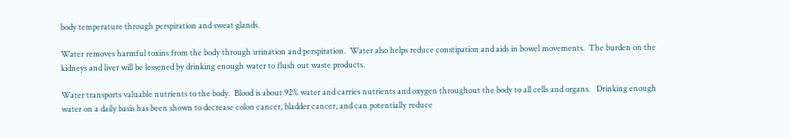body temperature through perspiration and sweat glands.

Water removes harmful toxins from the body through urination and perspiration.  Water also helps reduce constipation and aids in bowel movements.  The burden on the kidneys and liver will be lessened by drinking enough water to flush out waste products.

Water transports valuable nutrients to the body.  Blood is about 92% water and carries nutrients and oxygen throughout the body to all cells and organs.   Drinking enough water on a daily basis has been shown to decrease colon cancer, bladder cancer, and can potentially reduce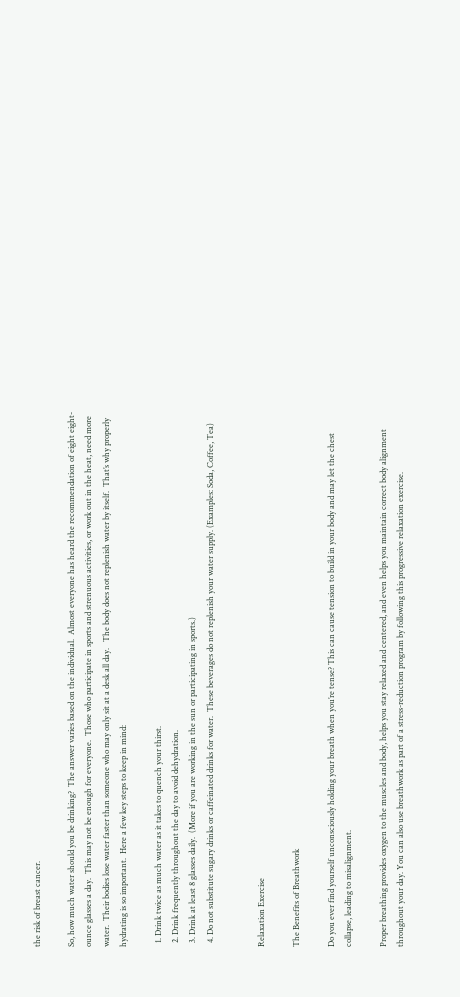the risk of breast cancer.

So, how much water should you be drinking?  The answer varies based on the individual.  Almost everyone has heard the recommendation of eight eight-ounce glasses a day.  This may not be enough for everyone.  Those who participate in sports and strenuous activities, or work out in the heat, need more water.  Their bodies lose water faster than someone who may only sit at a desk all day.   The body does not replenish water by itself.  That’s why properly hydrating is so important.  Here a few key steps to keep in mind:

  1. Drink twice as much water as it takes to quench your thirst.
  2. Drink frequently throughout the day to avoid dehydration.
  3. Drink at least 8 glasses daily.  (More if you are working in the sun or participating in sports.)
  4. Do not substitute sugary drinks or caffeinated drinks for water.  These beverages do not replenish your water supply. (Examples: Soda, Coffee, Tea)


Relaxation Exercise

The Benefits of Breathwork

Do you ever find yourself unconsciously holding your breath when you’re tense? This can cause tension to build in your body and may let the chest collapse, leading to misalignment.

Proper breathing provides oxygen to the muscles and body, helps you stay relaxed and centered, and even helps you maintain correct body alignment throughout your day. You can also use breathwork as part of a stress-reduction program by following this progressive relaxation exercise.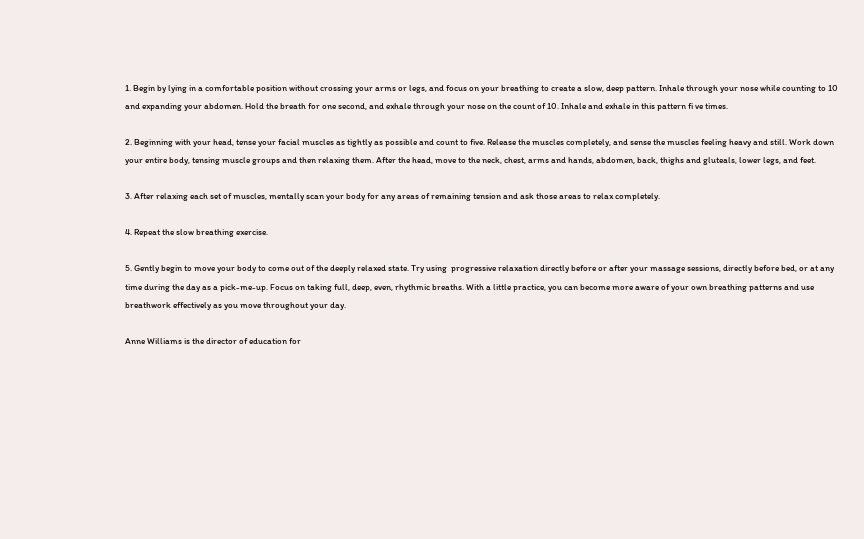1. Begin by lying in a comfortable position without crossing your arms or legs, and focus on your breathing to create a slow, deep pattern. Inhale through your nose while counting to 10 and expanding your abdomen. Hold the breath for one second, and exhale through your nose on the count of 10. Inhale and exhale in this pattern fi ve times.

2. Beginning with your head, tense your facial muscles as tightly as possible and count to five. Release the muscles completely, and sense the muscles feeling heavy and still. Work down your entire body, tensing muscle groups and then relaxing them. After the head, move to the neck, chest, arms and hands, abdomen, back, thighs and gluteals, lower legs, and feet.

3. After relaxing each set of muscles, mentally scan your body for any areas of remaining tension and ask those areas to relax completely.

4. Repeat the slow breathing exercise.

5. Gently begin to move your body to come out of the deeply relaxed state. Try using  progressive relaxation directly before or after your massage sessions, directly before bed, or at any time during the day as a pick-me-up. Focus on taking full, deep, even, rhythmic breaths. With a little practice, you can become more aware of your own breathing patterns and use breathwork effectively as you move throughout your day.

Anne Williams is the director of education for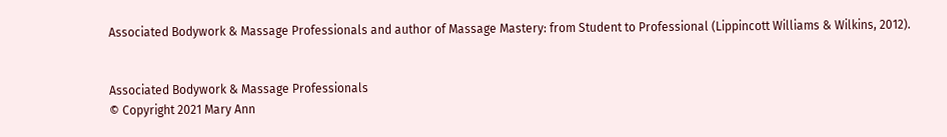Associated Bodywork & Massage Professionals and author of Massage Mastery: from Student to Professional (Lippincott Williams & Wilkins, 2012).


Associated Bodywork & Massage Professionals
© Copyright 2021 Mary Ann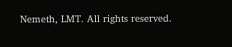Nemeth, LMT. All rights reserved.